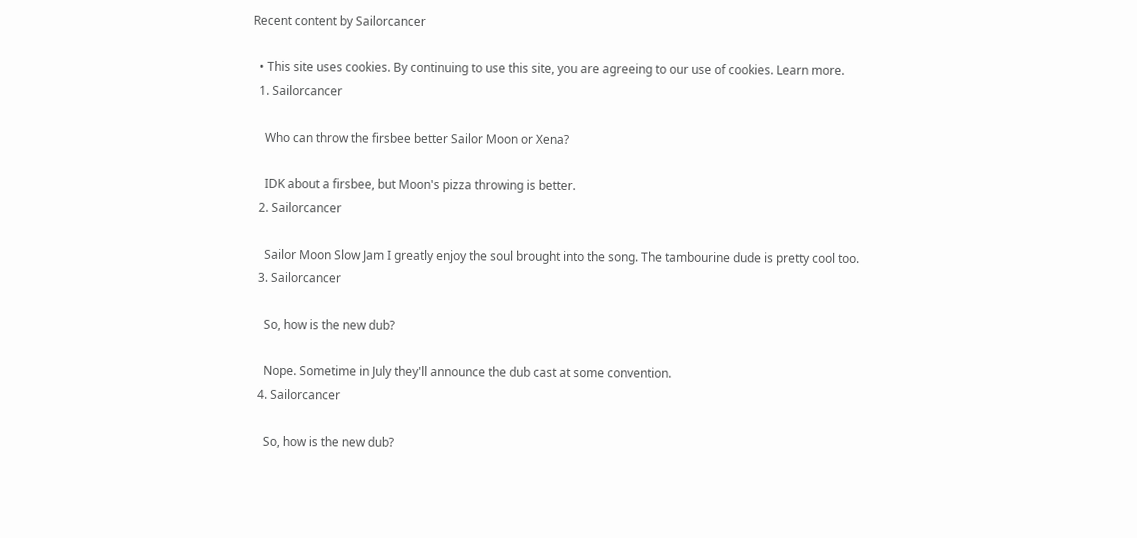Recent content by Sailorcancer

  • This site uses cookies. By continuing to use this site, you are agreeing to our use of cookies. Learn more.
  1. Sailorcancer

    Who can throw the firsbee better Sailor Moon or Xena?

    IDK about a firsbee, but Moon's pizza throwing is better.
  2. Sailorcancer

    Sailor Moon Slow Jam I greatly enjoy the soul brought into the song. The tambourine dude is pretty cool too.
  3. Sailorcancer

    So, how is the new dub?

    Nope. Sometime in July they'll announce the dub cast at some convention.
  4. Sailorcancer

    So, how is the new dub?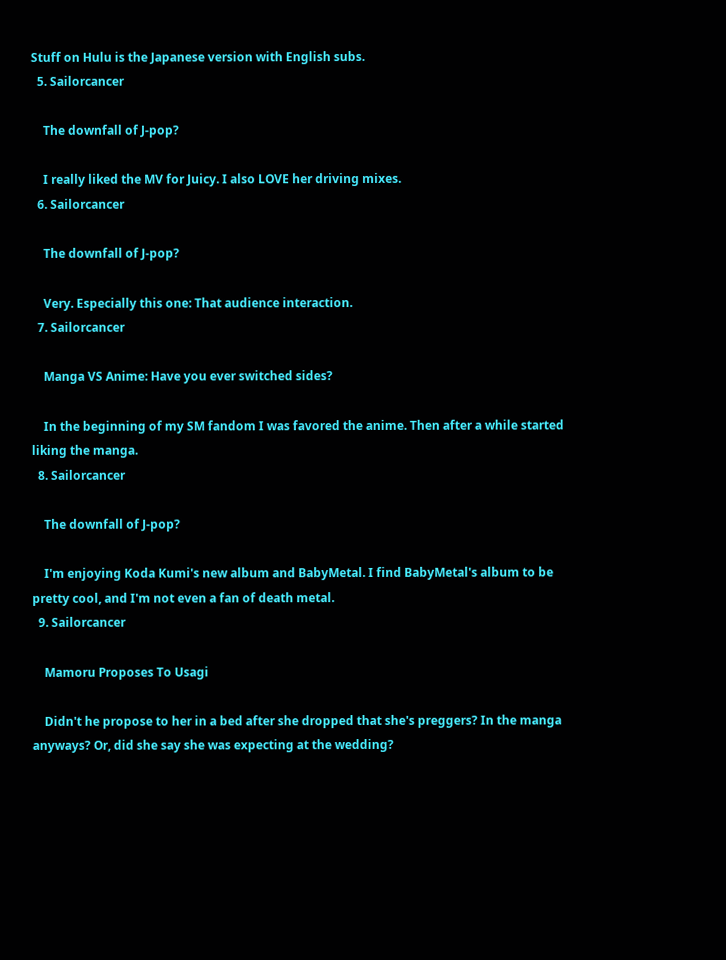Stuff on Hulu is the Japanese version with English subs.
  5. Sailorcancer

    The downfall of J-pop?

    I really liked the MV for Juicy. I also LOVE her driving mixes.
  6. Sailorcancer

    The downfall of J-pop?

    Very. Especially this one: That audience interaction.
  7. Sailorcancer

    Manga VS Anime: Have you ever switched sides?

    In the beginning of my SM fandom I was favored the anime. Then after a while started liking the manga.
  8. Sailorcancer

    The downfall of J-pop?

    I'm enjoying Koda Kumi's new album and BabyMetal. I find BabyMetal's album to be pretty cool, and I'm not even a fan of death metal.
  9. Sailorcancer

    Mamoru Proposes To Usagi

    Didn't he propose to her in a bed after she dropped that she's preggers? In the manga anyways? Or, did she say she was expecting at the wedding?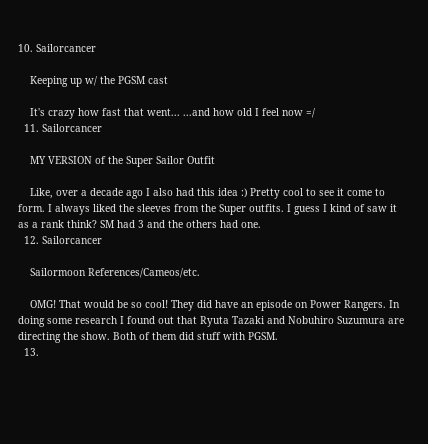10. Sailorcancer

    Keeping up w/ the PGSM cast

    It's crazy how fast that went... ...and how old I feel now =/
  11. Sailorcancer

    MY VERSION of the Super Sailor Outfit

    Like, over a decade ago I also had this idea :) Pretty cool to see it come to form. I always liked the sleeves from the Super outfits. I guess I kind of saw it as a rank think? SM had 3 and the others had one.
  12. Sailorcancer

    Sailormoon References/Cameos/etc.

    OMG! That would be so cool! They did have an episode on Power Rangers. In doing some research I found out that Ryuta Tazaki and Nobuhiro Suzumura are directing the show. Both of them did stuff with PGSM.
  13.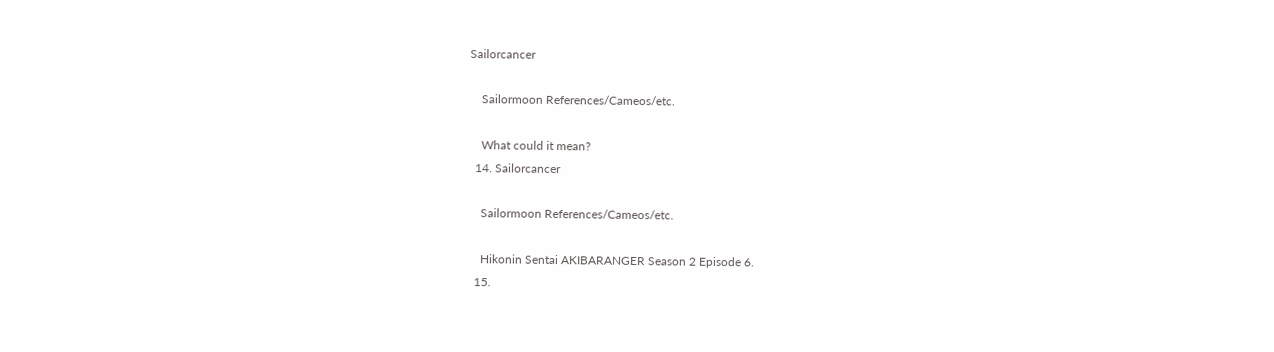Sailorcancer

    Sailormoon References/Cameos/etc.

    What could it mean?
  14. Sailorcancer

    Sailormoon References/Cameos/etc.

    Hikonin Sentai AKIBARANGER Season 2 Episode 6.
  15.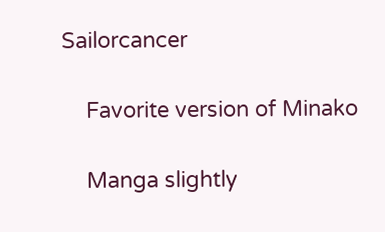Sailorcancer

    Favorite version of Minako

    Manga slightly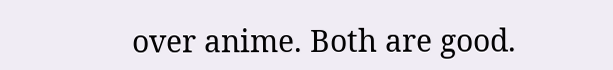over anime. Both are good.